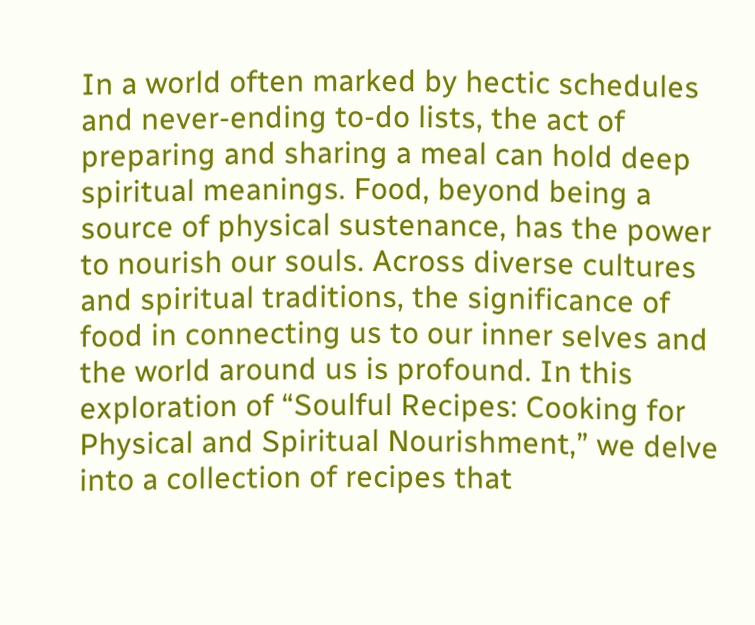In a world often marked by hectic schedules and never-ending to-do lists, the act of preparing and sharing a meal can hold deep spiritual meanings. Food, beyond being a source of physical sustenance, has the power to nourish our souls. Across diverse cultures and spiritual traditions, the significance of food in connecting us to our inner selves and the world around us is profound. In this exploration of “Soulful Recipes: Cooking for Physical and Spiritual Nourishment,” we delve into a collection of recipes that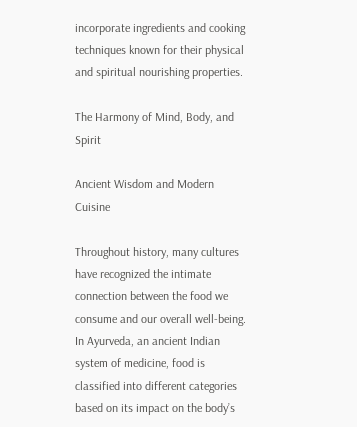incorporate ingredients and cooking techniques known for their physical and spiritual nourishing properties.

The Harmony of Mind, Body, and Spirit

Ancient Wisdom and Modern Cuisine

Throughout history, many cultures have recognized the intimate connection between the food we consume and our overall well-being. In Ayurveda, an ancient Indian system of medicine, food is classified into different categories based on its impact on the body’s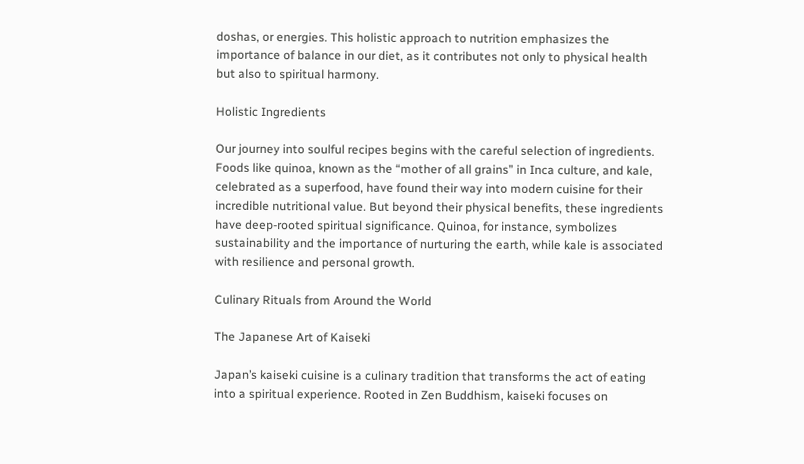doshas, or energies. This holistic approach to nutrition emphasizes the importance of balance in our diet, as it contributes not only to physical health but also to spiritual harmony.

Holistic Ingredients

Our journey into soulful recipes begins with the careful selection of ingredients. Foods like quinoa, known as the “mother of all grains” in Inca culture, and kale, celebrated as a superfood, have found their way into modern cuisine for their incredible nutritional value. But beyond their physical benefits, these ingredients have deep-rooted spiritual significance. Quinoa, for instance, symbolizes sustainability and the importance of nurturing the earth, while kale is associated with resilience and personal growth.

Culinary Rituals from Around the World

The Japanese Art of Kaiseki

Japan’s kaiseki cuisine is a culinary tradition that transforms the act of eating into a spiritual experience. Rooted in Zen Buddhism, kaiseki focuses on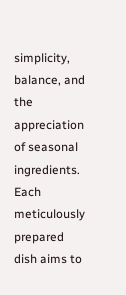simplicity, balance, and the appreciation of seasonal ingredients. Each meticulously prepared dish aims to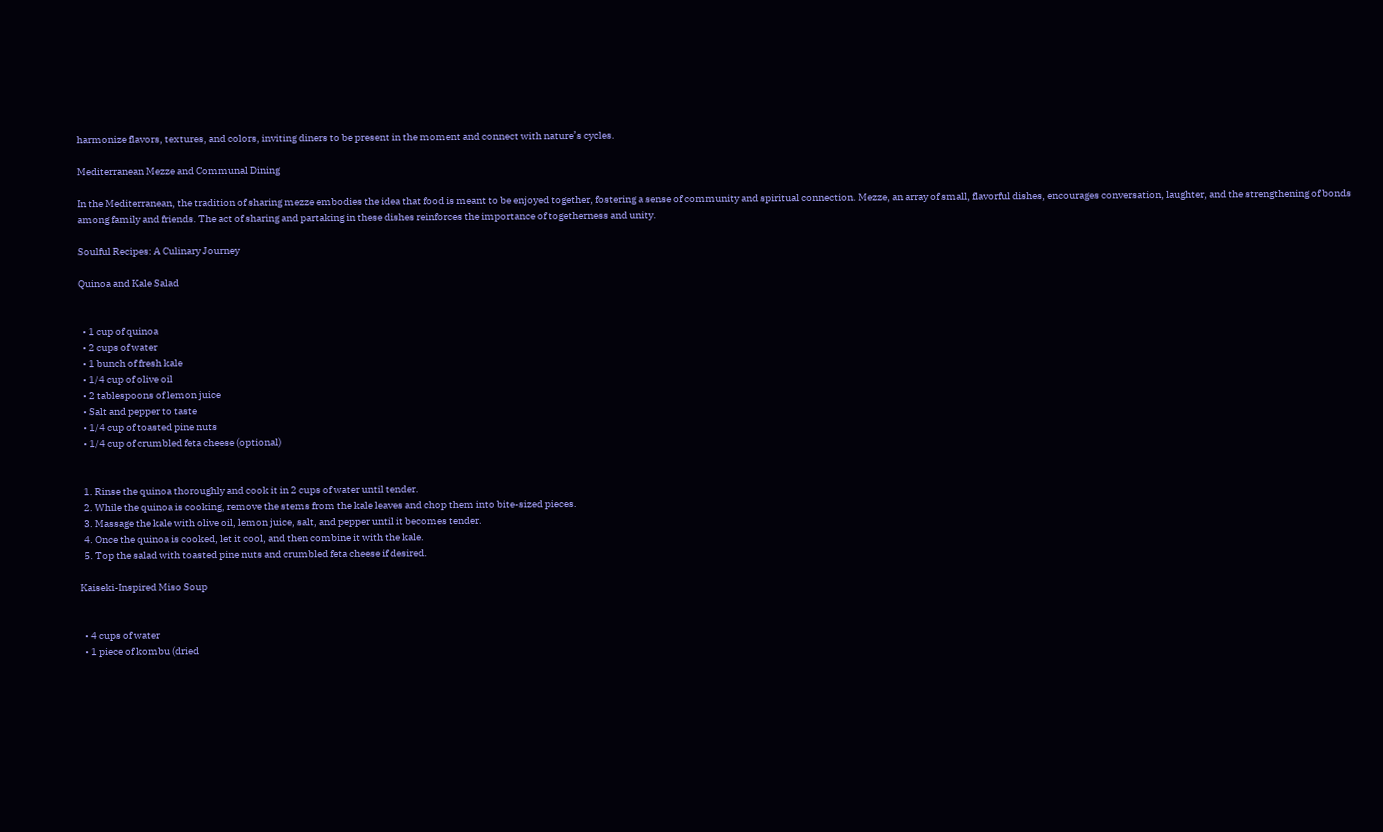harmonize flavors, textures, and colors, inviting diners to be present in the moment and connect with nature’s cycles.

Mediterranean Mezze and Communal Dining

In the Mediterranean, the tradition of sharing mezze embodies the idea that food is meant to be enjoyed together, fostering a sense of community and spiritual connection. Mezze, an array of small, flavorful dishes, encourages conversation, laughter, and the strengthening of bonds among family and friends. The act of sharing and partaking in these dishes reinforces the importance of togetherness and unity.

Soulful Recipes: A Culinary Journey

Quinoa and Kale Salad


  • 1 cup of quinoa
  • 2 cups of water
  • 1 bunch of fresh kale
  • 1/4 cup of olive oil
  • 2 tablespoons of lemon juice
  • Salt and pepper to taste
  • 1/4 cup of toasted pine nuts
  • 1/4 cup of crumbled feta cheese (optional)


  1. Rinse the quinoa thoroughly and cook it in 2 cups of water until tender.
  2. While the quinoa is cooking, remove the stems from the kale leaves and chop them into bite-sized pieces.
  3. Massage the kale with olive oil, lemon juice, salt, and pepper until it becomes tender.
  4. Once the quinoa is cooked, let it cool, and then combine it with the kale.
  5. Top the salad with toasted pine nuts and crumbled feta cheese if desired.

Kaiseki-Inspired Miso Soup


  • 4 cups of water
  • 1 piece of kombu (dried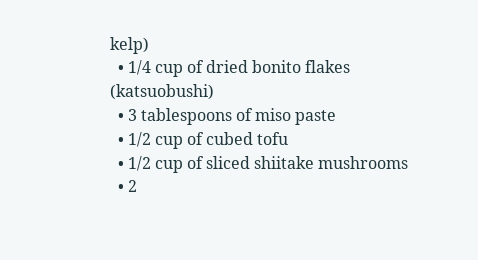kelp)
  • 1/4 cup of dried bonito flakes (katsuobushi)
  • 3 tablespoons of miso paste
  • 1/2 cup of cubed tofu
  • 1/2 cup of sliced shiitake mushrooms
  • 2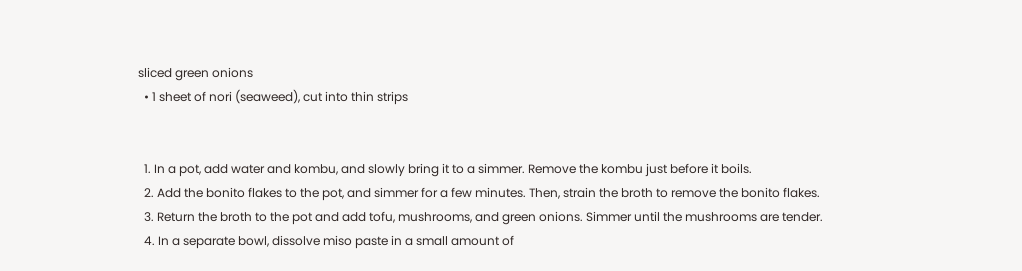sliced green onions
  • 1 sheet of nori (seaweed), cut into thin strips


  1. In a pot, add water and kombu, and slowly bring it to a simmer. Remove the kombu just before it boils.
  2. Add the bonito flakes to the pot, and simmer for a few minutes. Then, strain the broth to remove the bonito flakes.
  3. Return the broth to the pot and add tofu, mushrooms, and green onions. Simmer until the mushrooms are tender.
  4. In a separate bowl, dissolve miso paste in a small amount of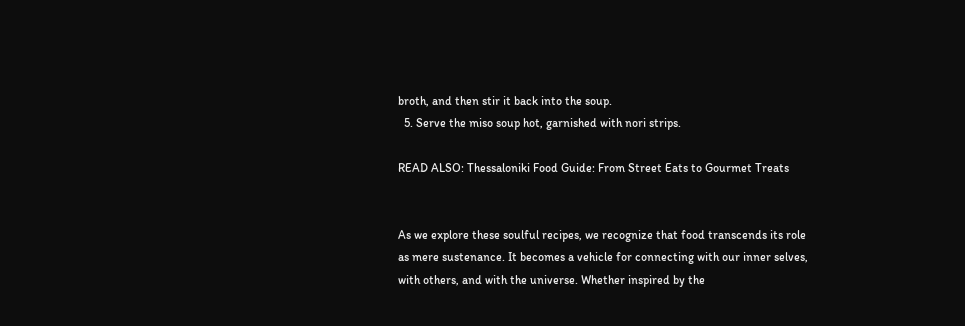broth, and then stir it back into the soup.
  5. Serve the miso soup hot, garnished with nori strips.

READ ALSO: Thessaloniki Food Guide: From Street Eats to Gourmet Treats


As we explore these soulful recipes, we recognize that food transcends its role as mere sustenance. It becomes a vehicle for connecting with our inner selves, with others, and with the universe. Whether inspired by the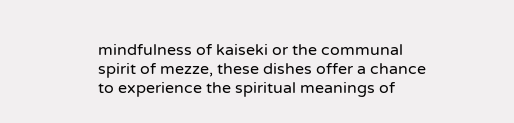mindfulness of kaiseki or the communal spirit of mezze, these dishes offer a chance to experience the spiritual meanings of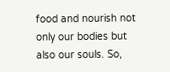food and nourish not only our bodies but also our souls. So,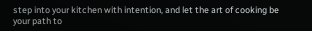step into your kitchen with intention, and let the art of cooking be your path to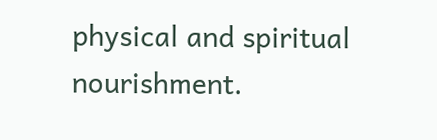physical and spiritual nourishment.